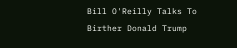Bill O'Reilly Talks To Birther Donald Trump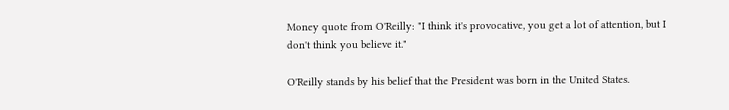Money quote from O'Reilly: "I think it's provocative, you get a lot of attention, but I don't think you believe it."

O'Reilly stands by his belief that the President was born in the United States.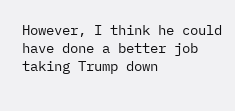However, I think he could have done a better job taking Trump down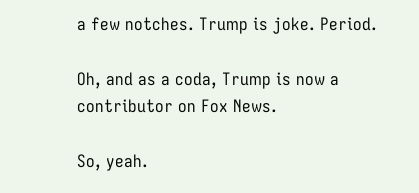a few notches. Trump is joke. Period.

Oh, and as a coda, Trump is now a contributor on Fox News.

So, yeah.